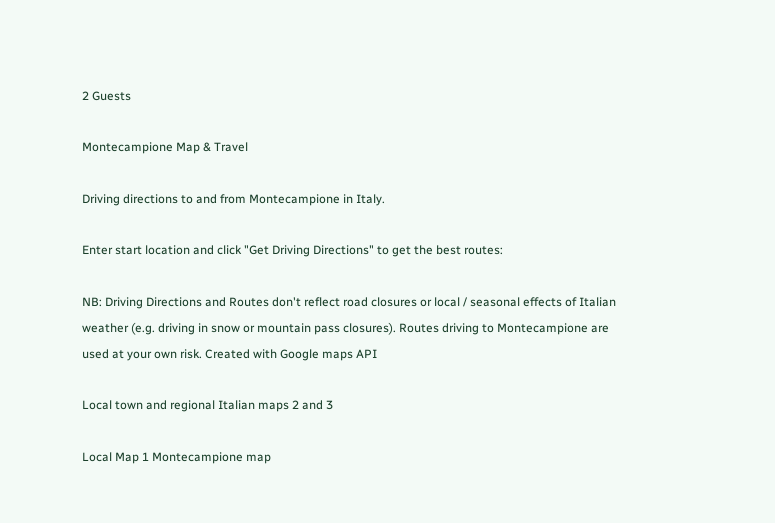2 Guests

Montecampione Map & Travel

Driving directions to and from Montecampione in Italy.

Enter start location and click "Get Driving Directions" to get the best routes:

NB: Driving Directions and Routes don't reflect road closures or local / seasonal effects of Italian weather (e.g. driving in snow or mountain pass closures). Routes driving to Montecampione are used at your own risk. Created with Google maps API

Local town and regional Italian maps 2 and 3

Local Map 1 Montecampione map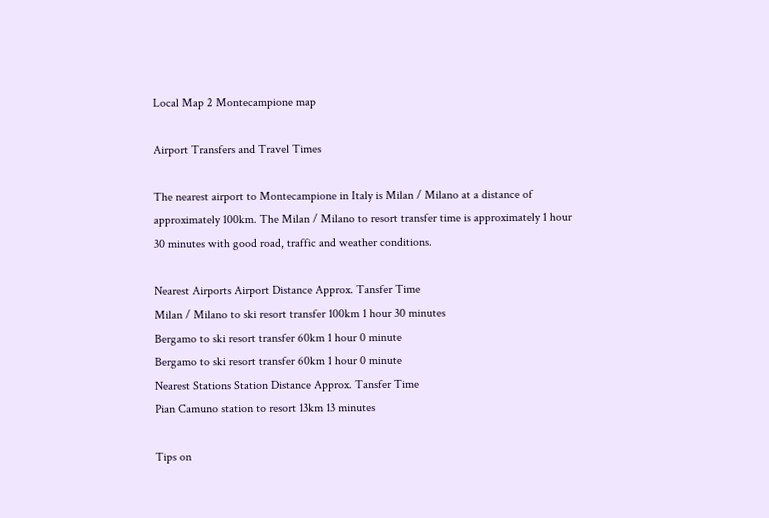Local Map 2 Montecampione map

Airport Transfers and Travel Times

The nearest airport to Montecampione in Italy is Milan / Milano at a distance of approximately 100km. The Milan / Milano to resort transfer time is approximately 1 hour 30 minutes with good road, traffic and weather conditions.

Nearest Airports Airport Distance Approx. Tansfer Time
Milan / Milano to ski resort transfer 100km 1 hour 30 minutes
Bergamo to ski resort transfer 60km 1 hour 0 minute
Bergamo to ski resort transfer 60km 1 hour 0 minute
Nearest Stations Station Distance Approx. Tansfer Time
Pian Camuno station to resort 13km 13 minutes

Tips on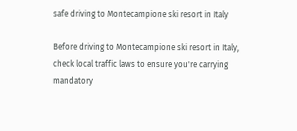safe driving to Montecampione ski resort in Italy

Before driving to Montecampione ski resort in Italy, check local traffic laws to ensure you're carrying mandatory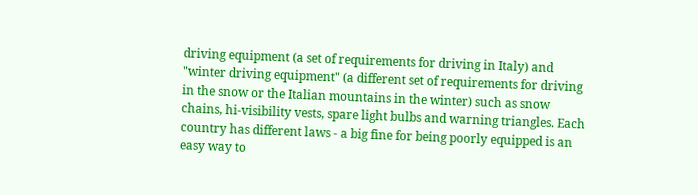driving equipment (a set of requirements for driving in Italy) and "winter driving equipment" (a different set of requirements for driving in the snow or the Italian mountains in the winter) such as snow chains, hi-visibility vests, spare light bulbs and warning triangles. Each country has different laws - a big fine for being poorly equipped is an easy way to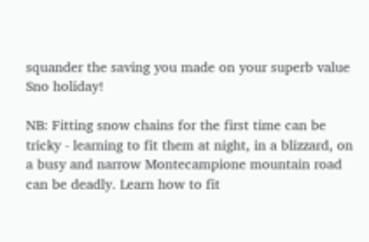squander the saving you made on your superb value Sno holiday!

NB: Fitting snow chains for the first time can be tricky - learning to fit them at night, in a blizzard, on a busy and narrow Montecampione mountain road can be deadly. Learn how to fit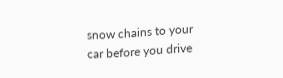snow chains to your car before you drive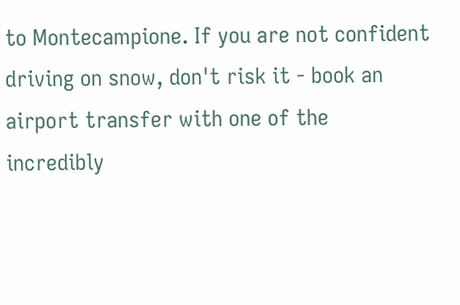to Montecampione. If you are not confident driving on snow, don't risk it - book an airport transfer with one of the incredibly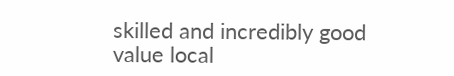skilled and incredibly good value local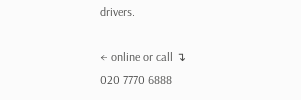drivers.

← online or call ↴
020 7770 6888